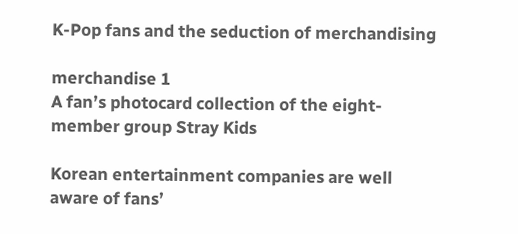K-Pop fans and the seduction of merchandising

merchandise 1
A fan’s photocard collection of the eight-member group Stray Kids

Korean entertainment companies are well aware of fans’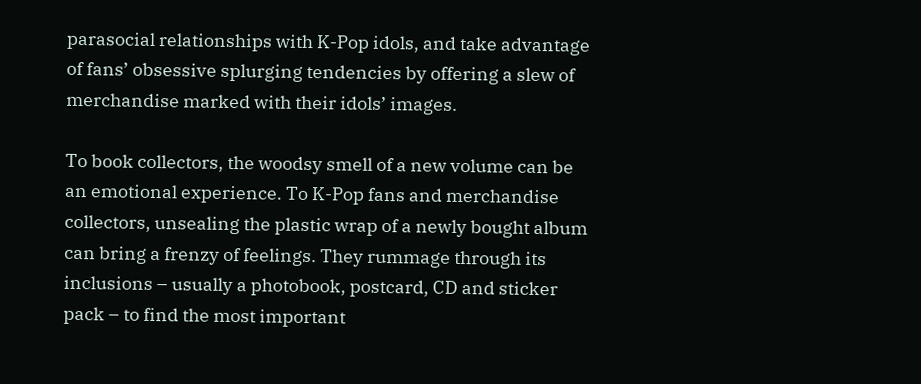parasocial relationships with K-Pop idols, and take advantage of fans’ obsessive splurging tendencies by offering a slew of merchandise marked with their idols’ images.

To book collectors, the woodsy smell of a new volume can be an emotional experience. To K-Pop fans and merchandise collectors, unsealing the plastic wrap of a newly bought album can bring a frenzy of feelings. They rummage through its inclusions – usually a photobook, postcard, CD and sticker pack – to find the most important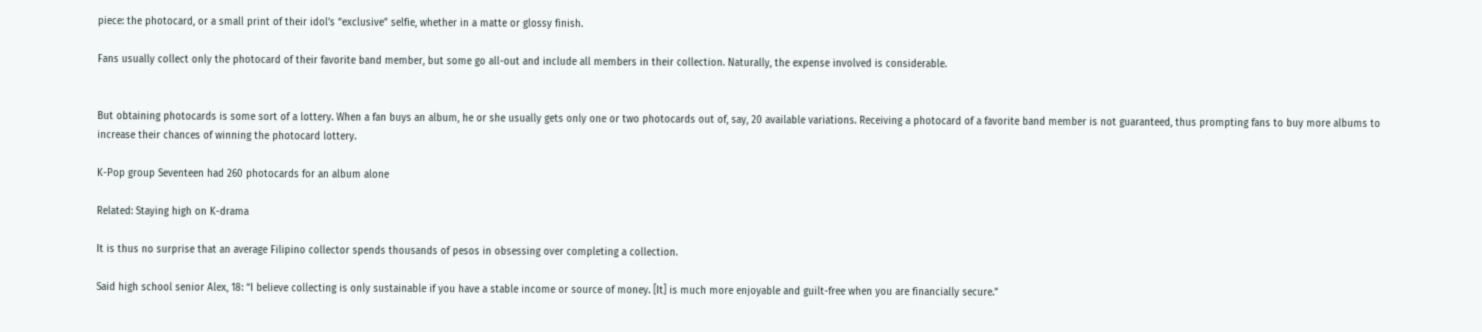piece: the photocard, or a small print of their idol’s “exclusive” selfie, whether in a matte or glossy finish.

Fans usually collect only the photocard of their favorite band member, but some go all-out and include all members in their collection. Naturally, the expense involved is considerable.


But obtaining photocards is some sort of a lottery. When a fan buys an album, he or she usually gets only one or two photocards out of, say, 20 available variations. Receiving a photocard of a favorite band member is not guaranteed, thus prompting fans to buy more albums to increase their chances of winning the photocard lottery.

K-Pop group Seventeen had 260 photocards for an album alone

Related: Staying high on K-drama

It is thus no surprise that an average Filipino collector spends thousands of pesos in obsessing over completing a collection.

Said high school senior Alex, 18: “I believe collecting is only sustainable if you have a stable income or source of money. [It] is much more enjoyable and guilt-free when you are financially secure.”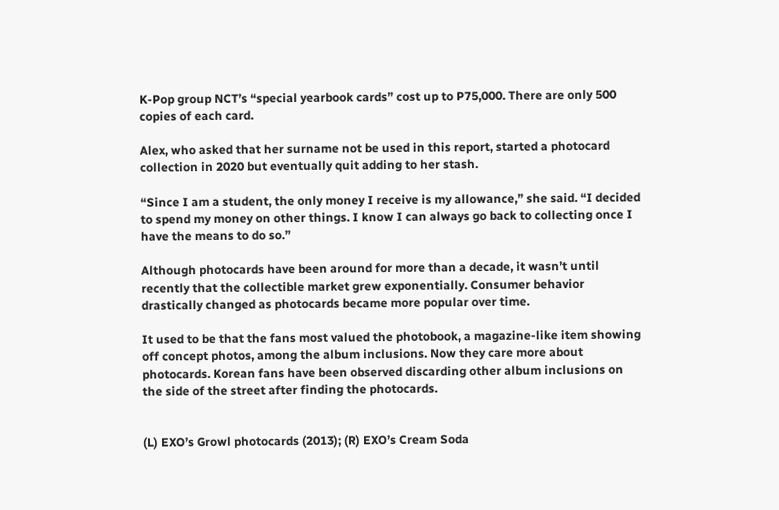K-Pop group NCT’s “special yearbook cards” cost up to P75,000. There are only 500 copies of each card.

Alex, who asked that her surname not be used in this report, started a photocard collection in 2020 but eventually quit adding to her stash.

“Since I am a student, the only money I receive is my allowance,” she said. “I decided to spend my money on other things. I know I can always go back to collecting once I have the means to do so.”

Although photocards have been around for more than a decade, it wasn’t until recently that the collectible market grew exponentially. Consumer behavior drastically changed as photocards became more popular over time.

It used to be that the fans most valued the photobook, a magazine-like item showing off concept photos, among the album inclusions. Now they care more about photocards. Korean fans have been observed discarding other album inclusions on the side of the street after finding the photocards.


(L) EXO’s Growl photocards (2013); (R) EXO’s Cream Soda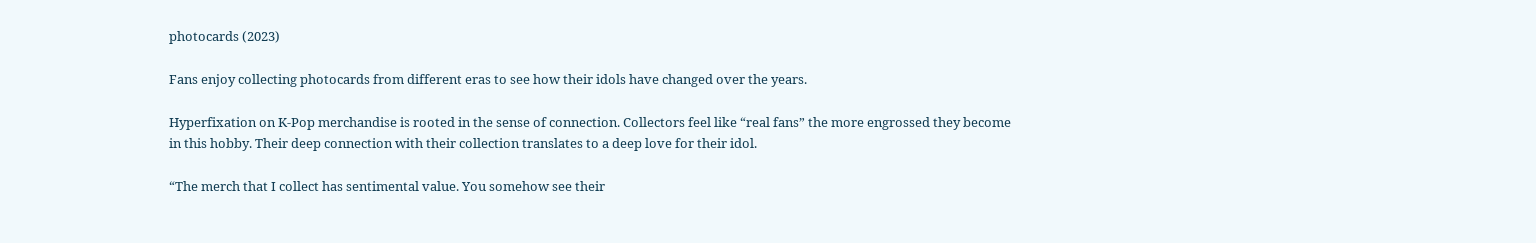photocards (2023)

Fans enjoy collecting photocards from different eras to see how their idols have changed over the years.

Hyperfixation on K-Pop merchandise is rooted in the sense of connection. Collectors feel like “real fans” the more engrossed they become in this hobby. Their deep connection with their collection translates to a deep love for their idol.

“The merch that I collect has sentimental value. You somehow see their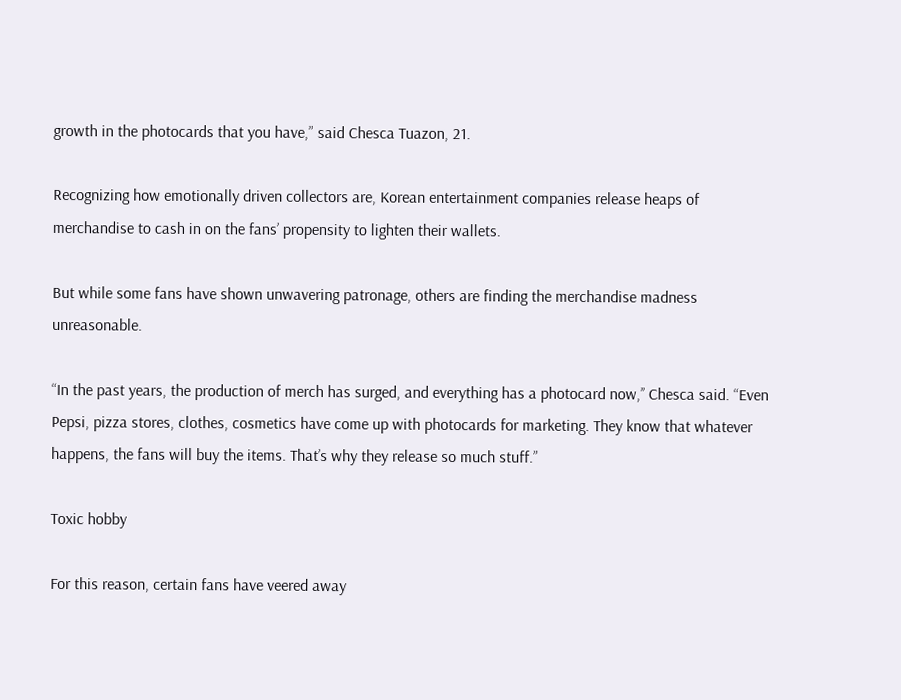growth in the photocards that you have,” said Chesca Tuazon, 21.

Recognizing how emotionally driven collectors are, Korean entertainment companies release heaps of merchandise to cash in on the fans’ propensity to lighten their wallets.

But while some fans have shown unwavering patronage, others are finding the merchandise madness unreasonable.

“In the past years, the production of merch has surged, and everything has a photocard now,’’ Chesca said. “Even Pepsi, pizza stores, clothes, cosmetics have come up with photocards for marketing. They know that whatever happens, the fans will buy the items. That’s why they release so much stuff.”

Toxic hobby

For this reason, certain fans have veered away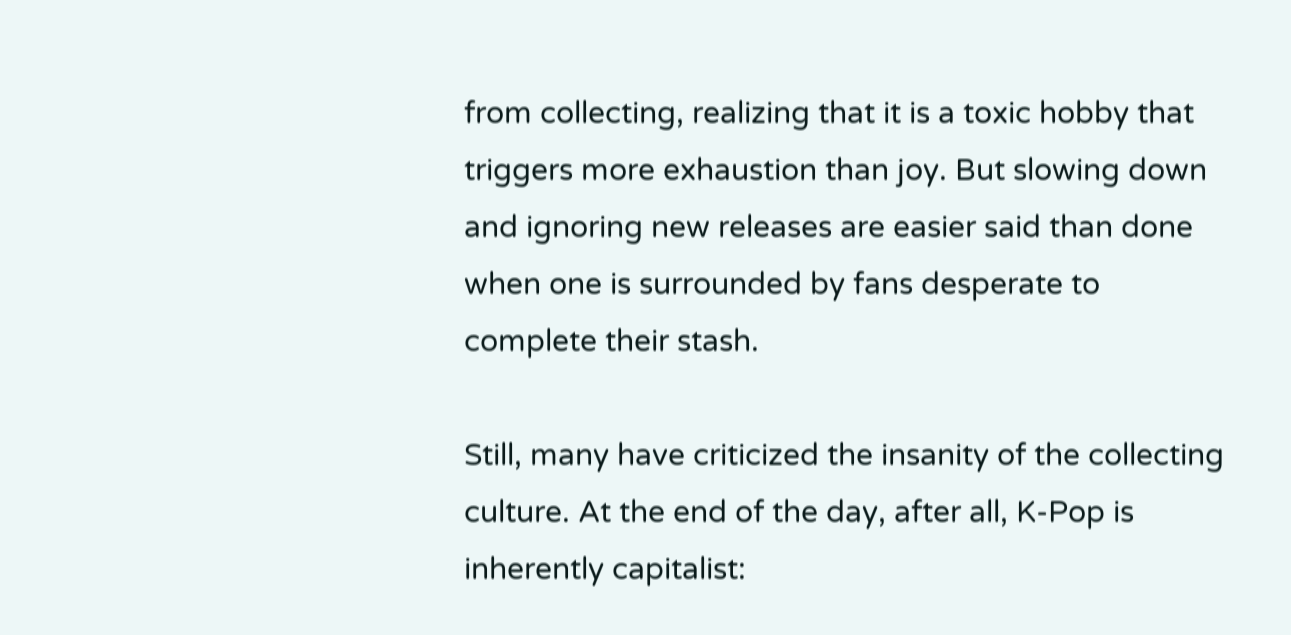from collecting, realizing that it is a toxic hobby that triggers more exhaustion than joy. But slowing down and ignoring new releases are easier said than done when one is surrounded by fans desperate to complete their stash.

Still, many have criticized the insanity of the collecting culture. At the end of the day, after all, K-Pop is inherently capitalist: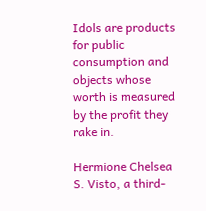Idols are products for public consumption and objects whose worth is measured by the profit they rake in.

Hermione Chelsea S. Visto, a third-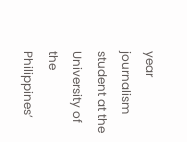year journalism student at the University of the Philippines’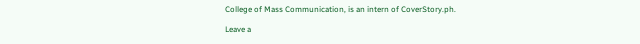College of Mass Communication, is an intern of CoverStory.ph.

Leave a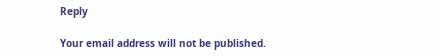Reply

Your email address will not be published.